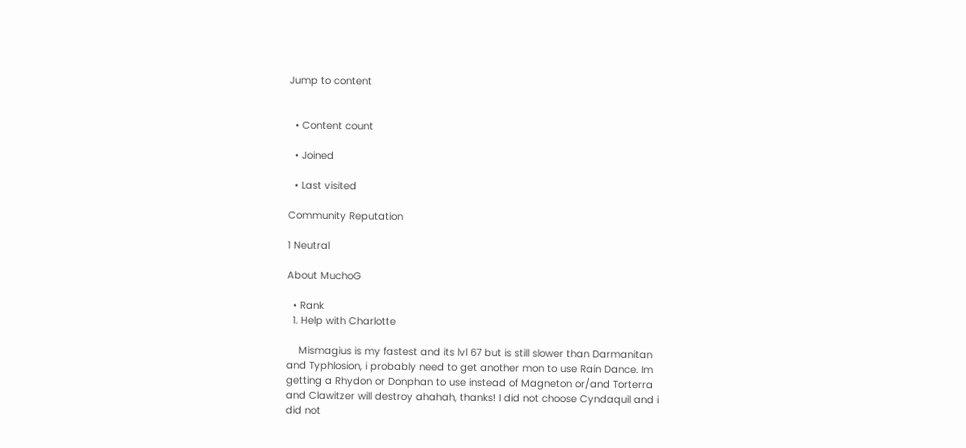Jump to content


  • Content count

  • Joined

  • Last visited

Community Reputation

1 Neutral

About MuchoG

  • Rank
  1. Help with Charlotte

    Mismagius is my fastest and its lvl 67 but is still slower than Darmanitan and Typhlosion, i probably need to get another mon to use Rain Dance. Im getting a Rhydon or Donphan to use instead of Magneton or/and Torterra and Clawitzer will destroy ahahah, thanks! I did not choose Cyndaquil and i did not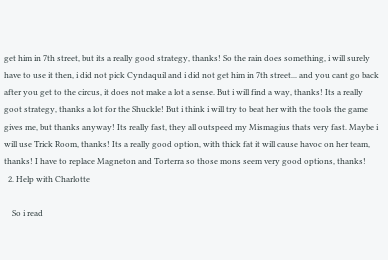get him in 7th street, but its a really good strategy, thanks! So the rain does something, i will surely have to use it then, i did not pick Cyndaquil and i did not get him in 7th street... and you cant go back after you get to the circus, it does not make a lot a sense. But i will find a way, thanks! Its a really goot strategy, thanks a lot for the Shuckle! But i think i will try to beat her with the tools the game gives me, but thanks anyway! Its really fast, they all outspeed my Mismagius thats very fast. Maybe i will use Trick Room, thanks! Its a really good option, with thick fat it will cause havoc on her team, thanks! I have to replace Magneton and Torterra so those mons seem very good options, thanks!
  2. Help with Charlotte

    So i read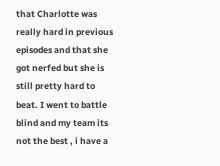that Charlotte was really hard in previous episodes and that she got nerfed but she is still pretty hard to beat. I went to battle blind and my team its not the best , i have a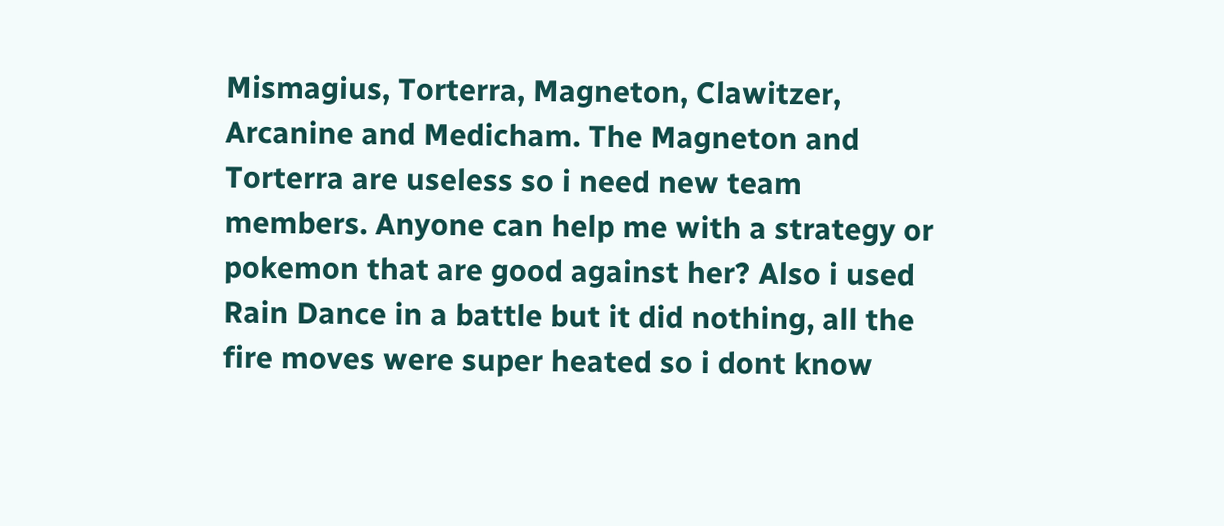Mismagius, Torterra, Magneton, Clawitzer, Arcanine and Medicham. The Magneton and Torterra are useless so i need new team members. Anyone can help me with a strategy or pokemon that are good against her? Also i used Rain Dance in a battle but it did nothing, all the fire moves were super heated so i dont know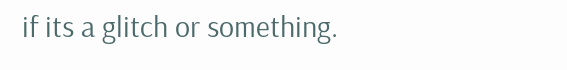if its a glitch or something.